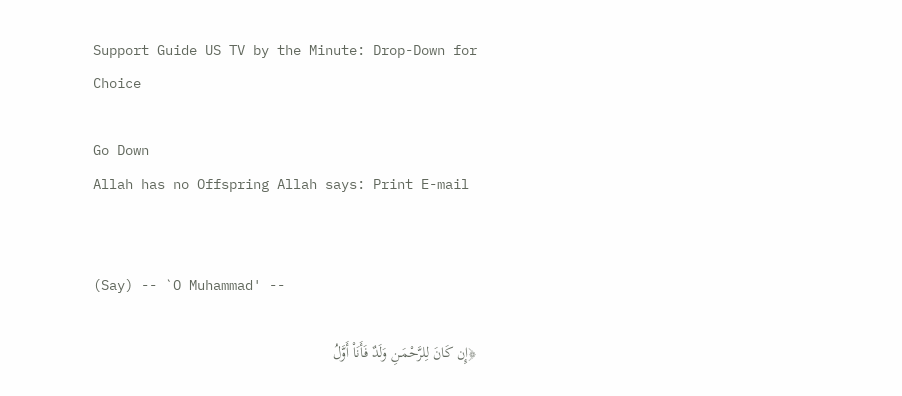Support Guide US TV by the Minute: Drop-Down for Choice

Go Down
Allah has no Offspring Allah says: Print E-mail


(Say) -- `O Muhammad' --

﴿إِن كَانَ لِلرَّحْمَـنِ وَلَدٌ فَأَنَاْ أَوَّلُ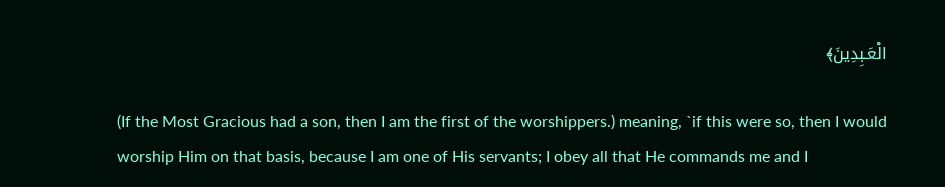الْعَـبِدِينَ﴾

(If the Most Gracious had a son, then I am the first of the worshippers.) meaning, `if this were so, then I would worship Him on that basis, because I am one of His servants; I obey all that He commands me and I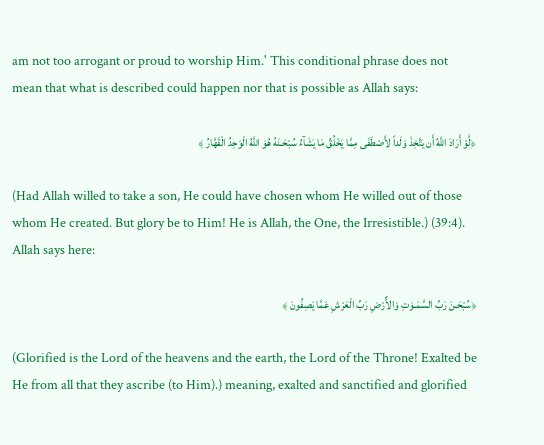am not too arrogant or proud to worship Him.' This conditional phrase does not mean that what is described could happen nor that is possible as Allah says:

﴿لَّوْ أَرَادَ اللَّهُ أَن يَتَّخِذَ وَلَداً لاَّصْطَفَى مِمَّا يَخْلُقُ مَا يَشَآءُ سُبْحَـنَهُ هُوَ اللَّهُ الْوَحِدُ الْقَهَّارُ ﴾

(Had Allah willed to take a son, He could have chosen whom He willed out of those whom He created. But glory be to Him! He is Allah, the One, the Irresistible.) (39:4). Allah says here:

﴿سُبْحَـنَ رَبِّ السَّمَـوَتِ وَالاٌّرْضِ رَبِّ الْعَرْشِ عَمَّا يَصِفُونَ ﴾

(Glorified is the Lord of the heavens and the earth, the Lord of the Throne! Exalted be He from all that they ascribe (to Him).) meaning, exalted and sanctified and glorified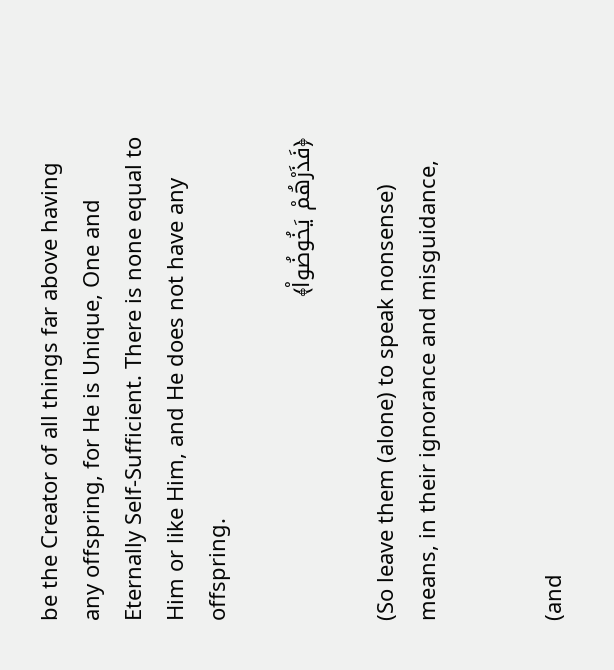be the Creator of all things far above having any offspring, for He is Unique, One and Eternally Self-Sufficient. There is none equal to Him or like Him, and He does not have any offspring.

﴿فَذَرْهُمْ يَخُوضُواْ﴾

(So leave them (alone) to speak nonsense) means, in their ignorance and misguidance,


(and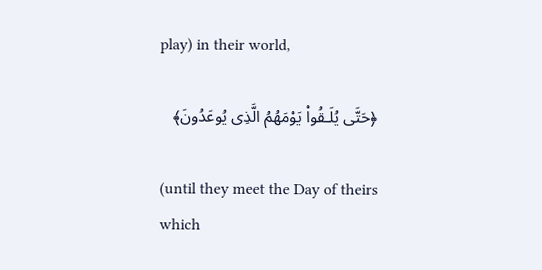play) in their world,

﴿حَتَّى يُلَـقُواْ يَوْمَهُمُ الَّذِى يُوعَدُونَ﴾

(until they meet the Day of theirs which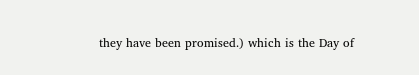they have been promised.) which is the Day of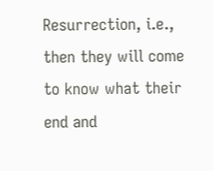Resurrection, i.e., then they will come to know what their end and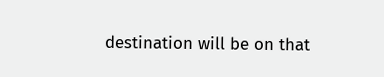destination will be on that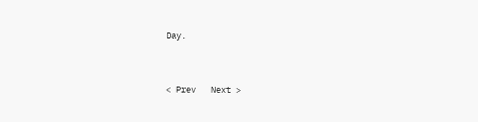Day.


< Prev   Next >